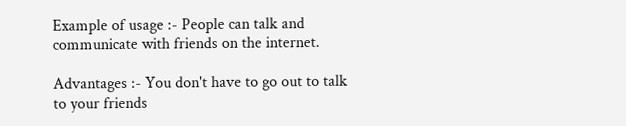Example of usage :- People can talk and communicate with friends on the internet.

Advantages :- You don't have to go out to talk to your friends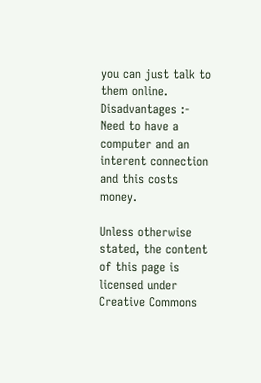you can just talk to them online.
Disadvantages :- Need to have a computer and an interent connection and this costs money.

Unless otherwise stated, the content of this page is licensed under Creative Commons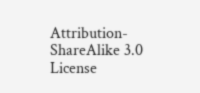Attribution-ShareAlike 3.0 License